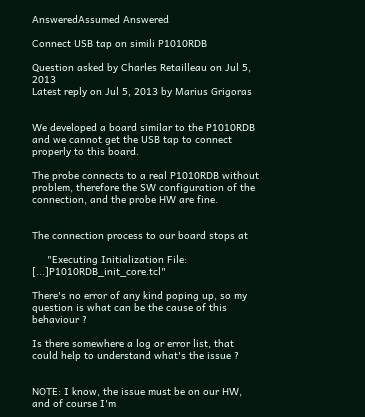AnsweredAssumed Answered

Connect USB tap on simili P1010RDB

Question asked by Charles Retailleau on Jul 5, 2013
Latest reply on Jul 5, 2013 by Marius Grigoras


We developed a board similar to the P1010RDB and we cannot get the USB tap to connect properly to this board.

The probe connects to a real P1010RDB without problem, therefore the SW configuration of the connection, and the probe HW are fine.


The connection process to our board stops at

     "Executing Initialization File: [...]P1010RDB_init_core.tcl"

There's no error of any kind poping up, so my question is what can be the cause of this behaviour ?

Is there somewhere a log or error list, that could help to understand what's the issue ?


NOTE: I know, the issue must be on our HW, and of course I'm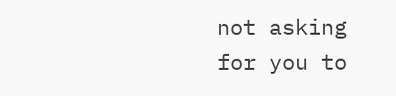not asking for you to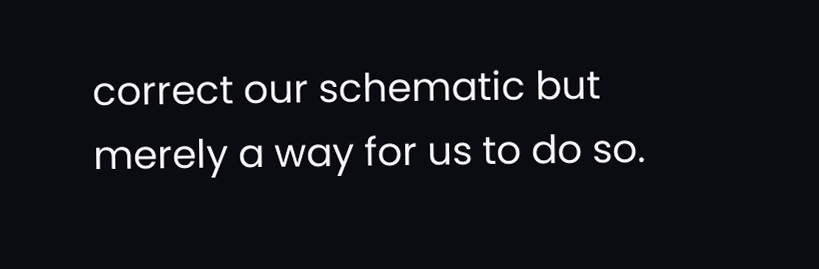correct our schematic but merely a way for us to do so.